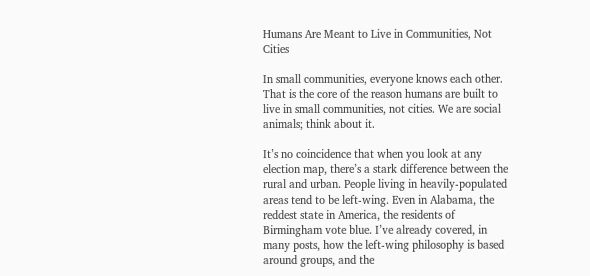Humans Are Meant to Live in Communities, Not Cities

In small communities, everyone knows each other. That is the core of the reason humans are built to live in small communities, not cities. We are social animals; think about it.

It’s no coincidence that when you look at any election map, there’s a stark difference between the rural and urban. People living in heavily-populated areas tend to be left-wing. Even in Alabama, the reddest state in America, the residents of Birmingham vote blue. I’ve already covered, in many posts, how the left-wing philosophy is based around groups, and the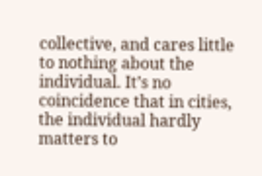collective, and cares little to nothing about the individual. It’s no coincidence that in cities, the individual hardly matters to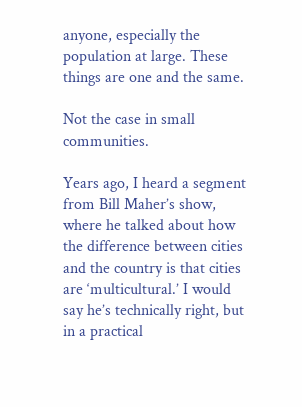anyone, especially the population at large. These things are one and the same.

Not the case in small communities.

Years ago, I heard a segment from Bill Maher’s show, where he talked about how the difference between cities and the country is that cities are ‘multicultural.’ I would say he’s technically right, but in a practical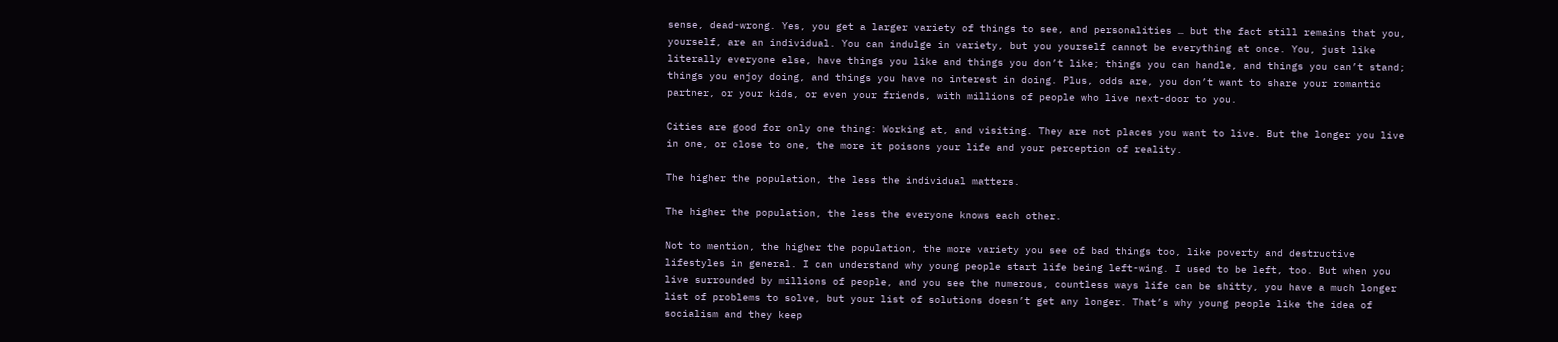sense, dead-wrong. Yes, you get a larger variety of things to see, and personalities … but the fact still remains that you, yourself, are an individual. You can indulge in variety, but you yourself cannot be everything at once. You, just like literally everyone else, have things you like and things you don’t like; things you can handle, and things you can’t stand; things you enjoy doing, and things you have no interest in doing. Plus, odds are, you don’t want to share your romantic partner, or your kids, or even your friends, with millions of people who live next-door to you.

Cities are good for only one thing: Working at, and visiting. They are not places you want to live. But the longer you live in one, or close to one, the more it poisons your life and your perception of reality.

The higher the population, the less the individual matters.

The higher the population, the less the everyone knows each other.

Not to mention, the higher the population, the more variety you see of bad things too, like poverty and destructive lifestyles in general. I can understand why young people start life being left-wing. I used to be left, too. But when you live surrounded by millions of people, and you see the numerous, countless ways life can be shitty, you have a much longer list of problems to solve, but your list of solutions doesn’t get any longer. That’s why young people like the idea of socialism and they keep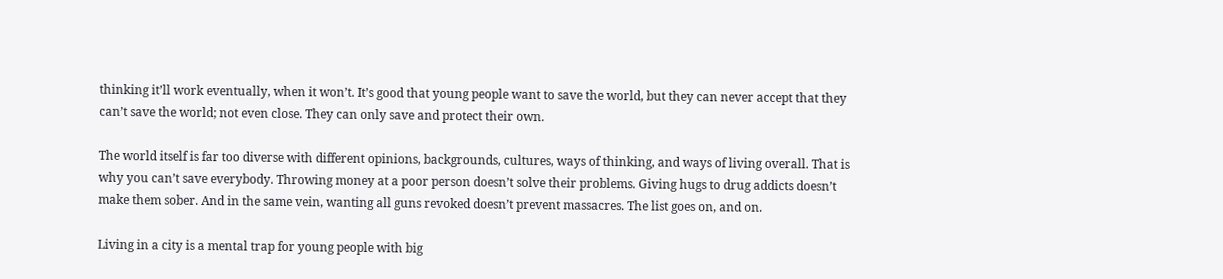thinking it’ll work eventually, when it won’t. It’s good that young people want to save the world, but they can never accept that they can’t save the world; not even close. They can only save and protect their own.

The world itself is far too diverse with different opinions, backgrounds, cultures, ways of thinking, and ways of living overall. That is why you can’t save everybody. Throwing money at a poor person doesn’t solve their problems. Giving hugs to drug addicts doesn’t make them sober. And in the same vein, wanting all guns revoked doesn’t prevent massacres. The list goes on, and on.

Living in a city is a mental trap for young people with big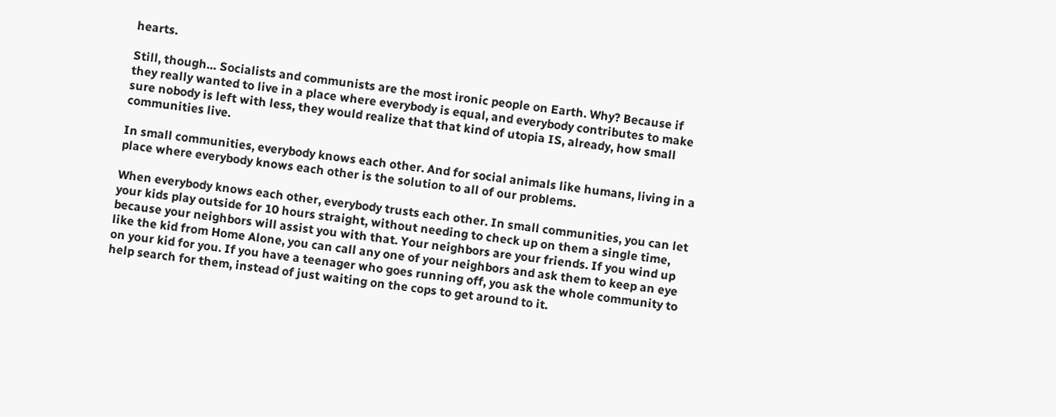hearts.

Still, though… Socialists and communists are the most ironic people on Earth. Why? Because if they really wanted to live in a place where everybody is equal, and everybody contributes to make sure nobody is left with less, they would realize that that kind of utopia IS, already, how small communities live.

In small communities, everybody knows each other. And for social animals like humans, living in a place where everybody knows each other is the solution to all of our problems.

When everybody knows each other, everybody trusts each other. In small communities, you can let your kids play outside for 10 hours straight, without needing to check up on them a single time, because your neighbors will assist you with that. Your neighbors are your friends. If you wind up like the kid from Home Alone, you can call any one of your neighbors and ask them to keep an eye on your kid for you. If you have a teenager who goes running off, you ask the whole community to help search for them, instead of just waiting on the cops to get around to it.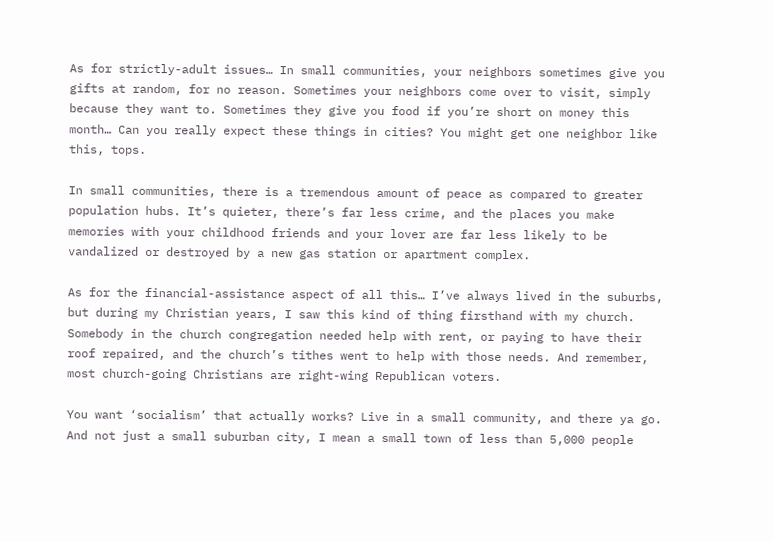As for strictly-adult issues… In small communities, your neighbors sometimes give you gifts at random, for no reason. Sometimes your neighbors come over to visit, simply because they want to. Sometimes they give you food if you’re short on money this month… Can you really expect these things in cities? You might get one neighbor like this, tops.

In small communities, there is a tremendous amount of peace as compared to greater population hubs. It’s quieter, there’s far less crime, and the places you make memories with your childhood friends and your lover are far less likely to be vandalized or destroyed by a new gas station or apartment complex.

As for the financial-assistance aspect of all this… I’ve always lived in the suburbs, but during my Christian years, I saw this kind of thing firsthand with my church. Somebody in the church congregation needed help with rent, or paying to have their roof repaired, and the church’s tithes went to help with those needs. And remember, most church-going Christians are right-wing Republican voters.

You want ‘socialism’ that actually works? Live in a small community, and there ya go. And not just a small suburban city, I mean a small town of less than 5,000 people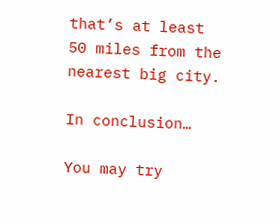that’s at least 50 miles from the nearest big city.

In conclusion…

You may try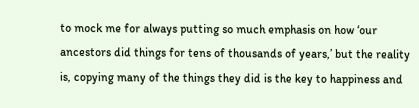to mock me for always putting so much emphasis on how ‘our ancestors did things for tens of thousands of years,’ but the reality is, copying many of the things they did is the key to happiness and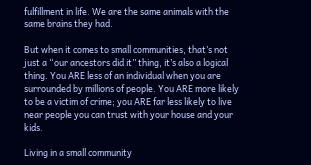fulfillment in life. We are the same animals with the same brains they had.

But when it comes to small communities, that’s not just a “our ancestors did it” thing, it’s also a logical thing. You ARE less of an individual when you are surrounded by millions of people. You ARE more likely to be a victim of crime; you ARE far less likely to live near people you can trust with your house and your kids.

Living in a small community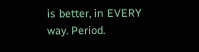is better, in EVERY way. Period.